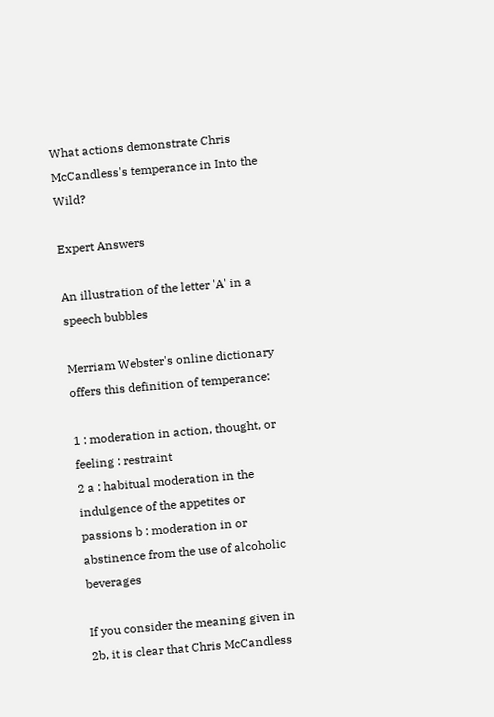What actions demonstrate Chris McCandless's temperance in Into the Wild?

Expert Answers

An illustration of the letter 'A' in a speech bubbles

Merriam Webster's online dictionary offers this definition of temperance:

1 : moderation in action, thought, or feeling : restraint
2 a : habitual moderation in the indulgence of the appetites or passions b : moderation in or abstinence from the use of alcoholic beverages

If you consider the meaning given in 2b, it is clear that Chris McCandless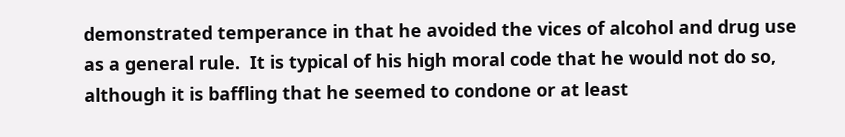demonstrated temperance in that he avoided the vices of alcohol and drug use as a general rule.  It is typical of his high moral code that he would not do so, although it is baffling that he seemed to condone or at least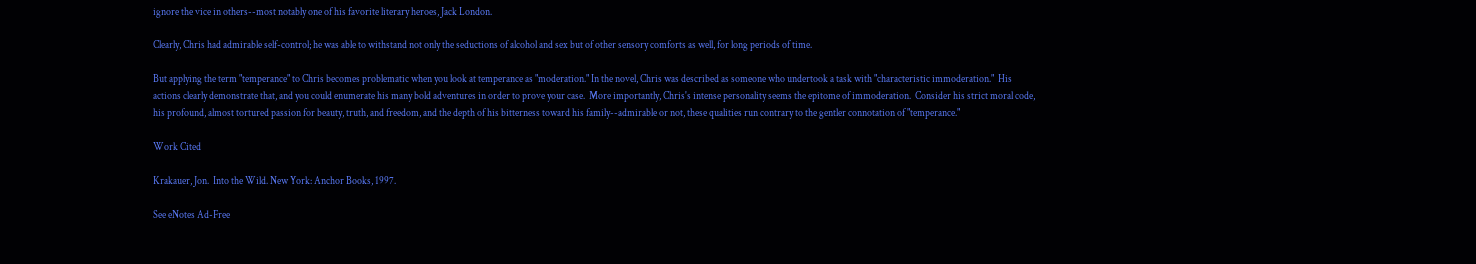ignore the vice in others--most notably one of his favorite literary heroes, Jack London.

Clearly, Chris had admirable self-control; he was able to withstand not only the seductions of alcohol and sex but of other sensory comforts as well, for long periods of time.

But applying the term "temperance" to Chris becomes problematic when you look at temperance as "moderation." In the novel, Chris was described as someone who undertook a task with "characteristic immoderation."  His actions clearly demonstrate that, and you could enumerate his many bold adventures in order to prove your case.  More importantly, Chris's intense personality seems the epitome of immoderation.  Consider his strict moral code, his profound, almost tortured passion for beauty, truth, and freedom, and the depth of his bitterness toward his family--admirable or not, these qualities run contrary to the gentler connotation of "temperance."

Work Cited

Krakauer, Jon.  Into the Wild. New York: Anchor Books, 1997.

See eNotes Ad-Free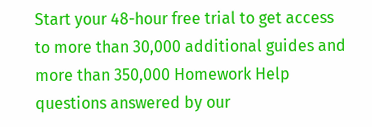Start your 48-hour free trial to get access to more than 30,000 additional guides and more than 350,000 Homework Help questions answered by our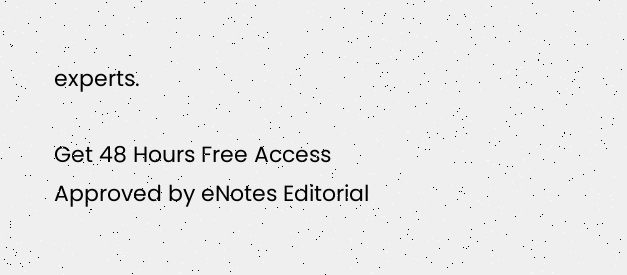experts.

Get 48 Hours Free Access
Approved by eNotes Editorial